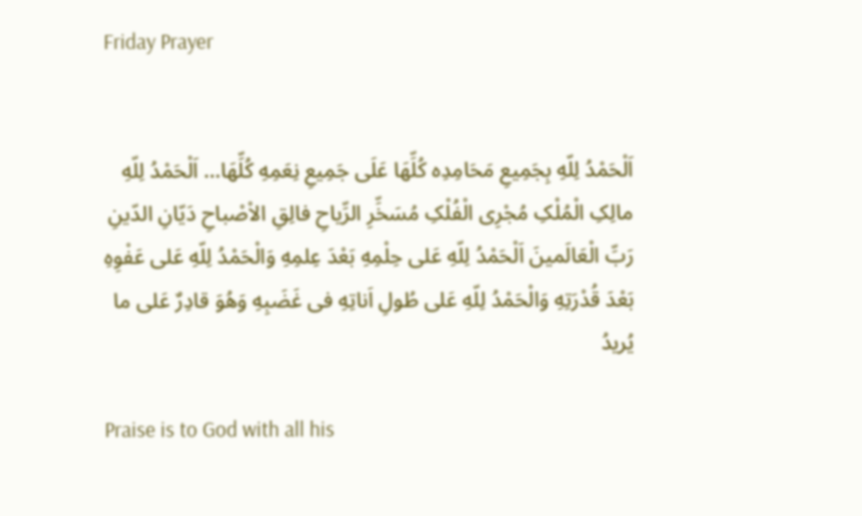Friday Prayer


اَلْحَمْدُ لِلّهِ بِجَمِیعِ مَحَامِدِه کُلِّهَا عَلَی جَمِیعِ نِعَمِهِ کُلِّهَا… اَلْحَمْدُ لِلّهِ مالِکِ الْمُلْکِ مُجْرِی الْفُلْکِ مُسَخِّرِ الرِّیاحِ فالِقِ الاْصْباحِ دَیّانِ الدّینِ رَبِّ الْعَالَمینَ اَلْحَمْدُ لِلّهِ عَلی حِلْمِهِ بَعْدَ عِلمِهِ وَالْحَمْدُ لِلّهِ عَلی عَفْوِهِ بَعْدَ قُدْرَتِهِ وَالْحَمْدُ لِلّهِ عَلی طُولِ اَناتِهِ فی غَضَبِهِ وَهُوَ قادِرٌ عَلی ما یُریدُ

Praise is to God with all his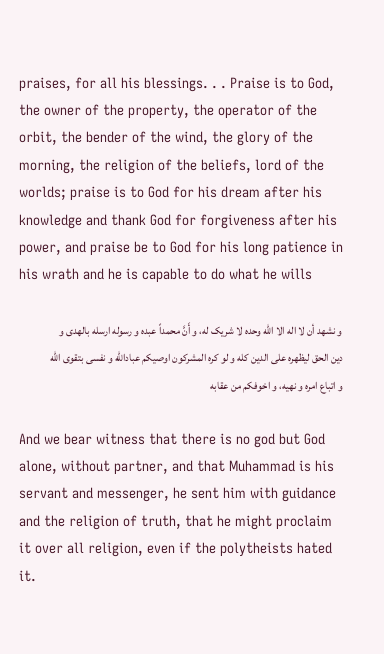praises, for all his blessings. . . Praise is to God, the owner of the property, the operator of the orbit, the bender of the wind, the glory of the morning, the religion of the beliefs, lord of the worlds; praise is to God for his dream after his knowledge and thank God for forgiveness after his power, and praise be to God for his long patience in his wrath and he is capable to do what he wills

و نشهد أن لا اله الا الله وحده لا شریک له، و أَنَّ محمداً عبده و رسوله ارسله بالهدی و دین الحق لیظهره علی الدین کله و لو کره المشرکون اوصیکم عبادالله و نفسی بتقوی الله و اتباع امره و نهیه، و اخوفکم من عقابه

And we bear witness that there is no god but God alone, without partner, and that Muhammad is his servant and messenger, he sent him with guidance and the religion of truth, that he might proclaim it over all religion, even if the polytheists hated it.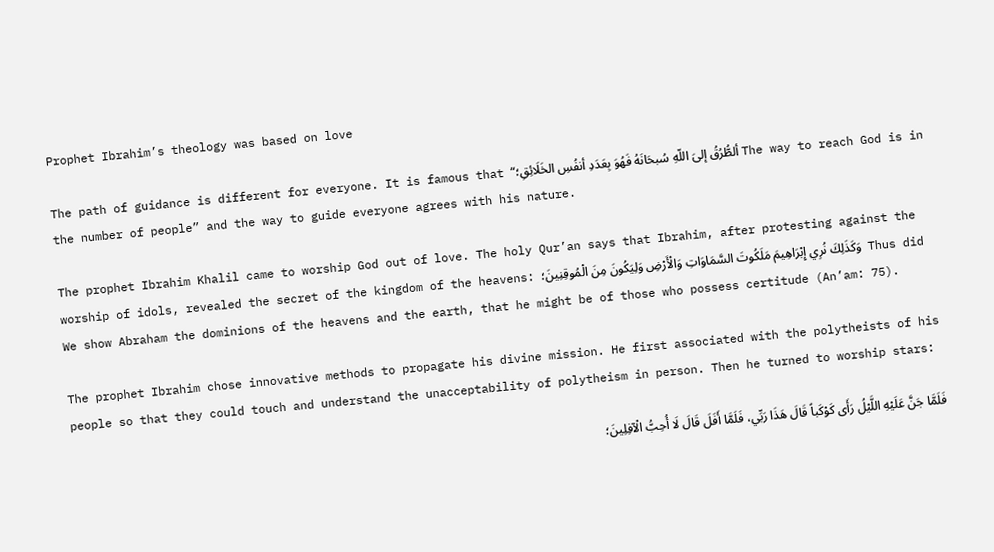Prophet Ibrahim’s theology was based on love

The path of guidance is different for everyone. It is famous that “ألطُّرُقُ إلیَ اللّهِ سُبحَانَهُ فَهُوَ بِعَدَدِ أنفُسِ الخَلَائِقِ؛ The way to reach God is in the number of people” and the way to guide everyone agrees with his nature.

The prophet Ibrahim Khalil came to worship God out of love. The holy Qur’an says that Ibrahim, after protesting against the worship of idols, revealed the secret of the kingdom of the heavens: وَكَذَلِكَ نُرِي إِبْرَاهِيمَ مَلَكُوتَ السَّمَاوَاتِ وَالْأَرْضِ وَلِيَكُونَ مِنَ الْمُوقِنِينَ؛  Thus did We show Abraham the dominions of the heavens and the earth, that he might be of those who possess certitude (An’am: 75).

The prophet Ibrahim chose innovative methods to propagate his divine mission. He first associated with the polytheists of his people so that they could touch and understand the unacceptability of polytheism in person. Then he turned to worship stars:

فَلَمَّا جَنَّ عَلَيْهِ اللَّيْلُ رَأَى كَوْكَباً قَالَ هَذَا رَبِّي، فَلَمَّا أَفَلَ قَالَ لَا أُحِبُّ الْآفِلِينَ؛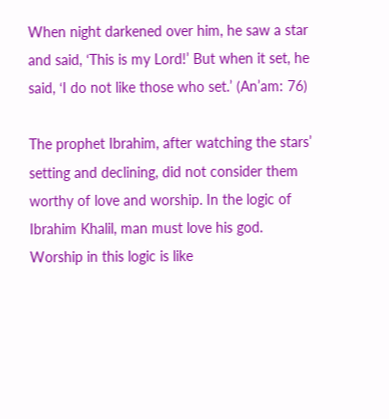When night darkened over him, he saw a star and said, ‘This is my Lord!’ But when it set, he said, ‘I do not like those who set.’ (An’am: 76)

The prophet Ibrahim, after watching the stars’ setting and declining, did not consider them worthy of love and worship. In the logic of Ibrahim Khalil, man must love his god. Worship in this logic is like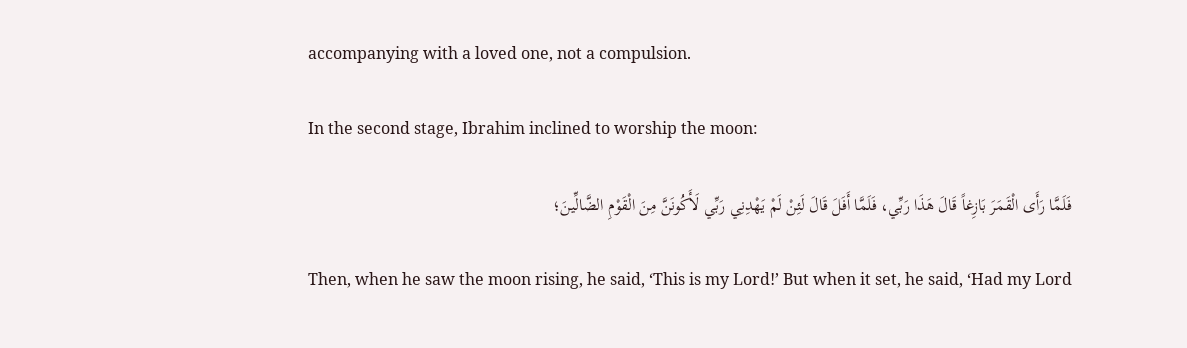accompanying with a loved one, not a compulsion.

In the second stage, Ibrahim inclined to worship the moon:

فَلَمَّا رَأَى الْقَمَرَ بَازِغاً قَالَ هَذَا رَبِّي، فَلَمَّا أَفَلَ قَالَ لَئِنْ لَمْ يَهْدِنِي رَبِّي لَأَكُونَنَّ مِنَ الْقَوْمِ الضَّالِّينَ؛

Then, when he saw the moon rising, he said, ‘This is my Lord!’ But when it set, he said, ‘Had my Lord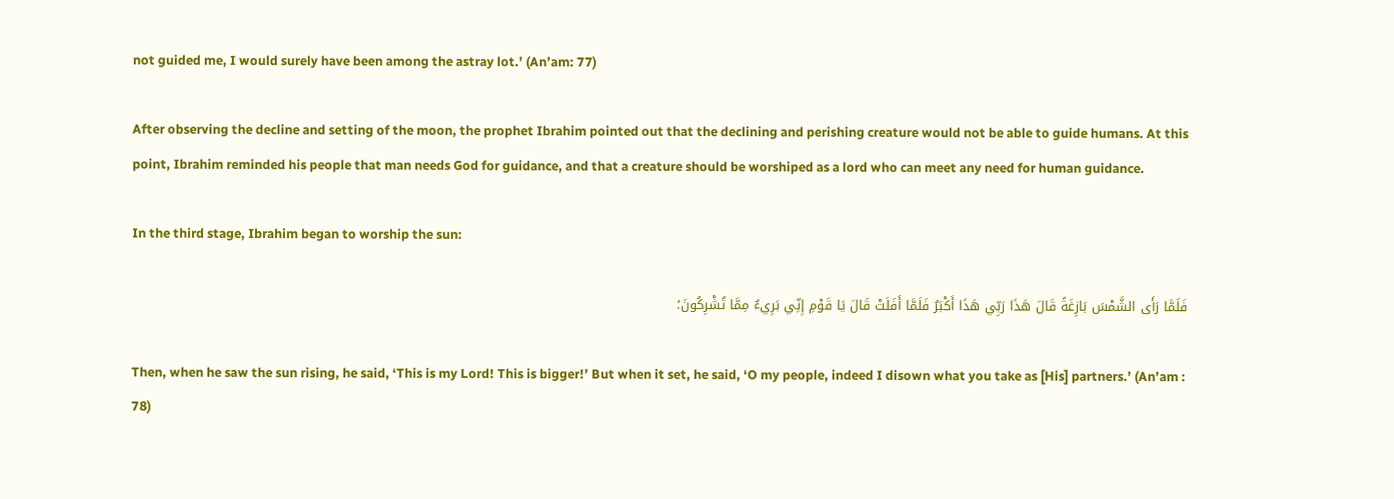not guided me, I would surely have been among the astray lot.’ (An’am: 77)

After observing the decline and setting of the moon, the prophet Ibrahim pointed out that the declining and perishing creature would not be able to guide humans. At this point, Ibrahim reminded his people that man needs God for guidance, and that a creature should be worshiped as a lord who can meet any need for human guidance.

In the third stage, Ibrahim began to worship the sun:

فَلَمَّا رَأَى الشَّمْسَ بَازِغَةً قَالَ هَذَا رَبِّي هَذَا أَكْبَرُ فَلَمَّا أَفَلَتْ قَالَ يَا قَوْمِ إِنِّي بَرِيءٌ مِمَّا تُشْرِكُونَ؛

Then, when he saw the sun rising, he said, ‘This is my Lord! This is bigger!’ But when it set, he said, ‘O my people, indeed I disown what you take as [His] partners.’ (An’am : 78)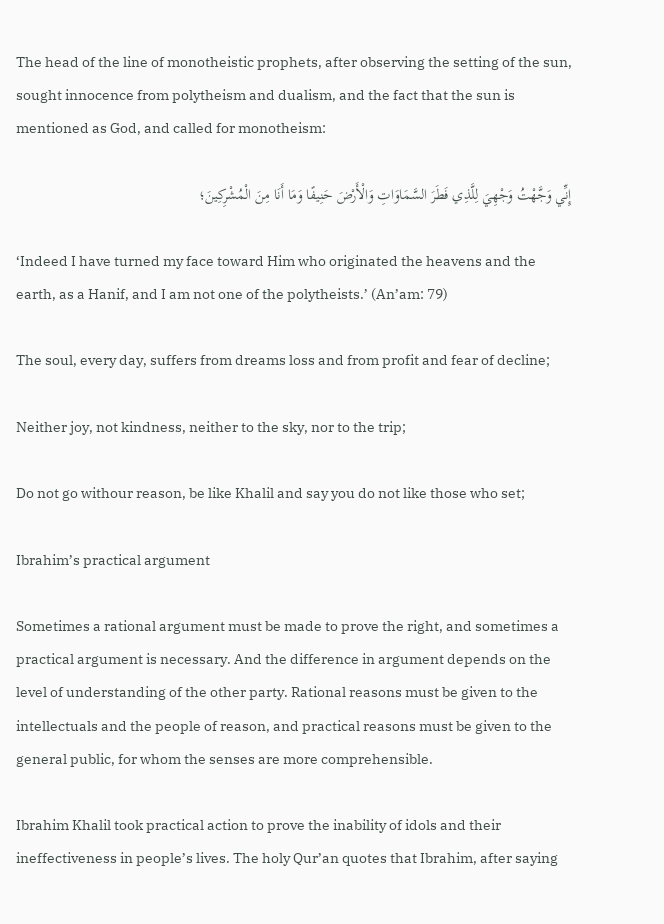The head of the line of monotheistic prophets, after observing the setting of the sun, sought innocence from polytheism and dualism, and the fact that the sun is mentioned as God, and called for monotheism:

إِنِّي وَجَّهْتُ وَجْهِيَ لِلَّذِي فَطَرَ السَّمَاوَاتِ وَالْأَرْضَ حَنِيفًا وَمَا أَنَا مِنَ الْمُشْرِكِينَ؛

‘Indeed I have turned my face toward Him who originated the heavens and the earth, as a Hanif, and I am not one of the polytheists.’ (An’am: 79)

The soul, every day, suffers from dreams loss and from profit and fear of decline;

Neither joy, not kindness, neither to the sky, nor to the trip;

Do not go withour reason, be like Khalil and say you do not like those who set;

Ibrahim’s practical argument

Sometimes a rational argument must be made to prove the right, and sometimes a practical argument is necessary. And the difference in argument depends on the level of understanding of the other party. Rational reasons must be given to the intellectuals and the people of reason, and practical reasons must be given to the general public, for whom the senses are more comprehensible.

Ibrahim Khalil took practical action to prove the inability of idols and their ineffectiveness in people’s lives. The holy Qur’an quotes that Ibrahim, after saying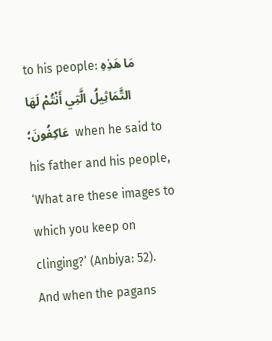to his people: مَا هَذِهِ التَّمَاثِيلُ الَّتِي أَنْتُمْ لَهَا عَاكِفُونَ؛  when he said to his father and his people, ‘What are these images to which you keep on clinging?’ (Anbiya: 52). And when the pagans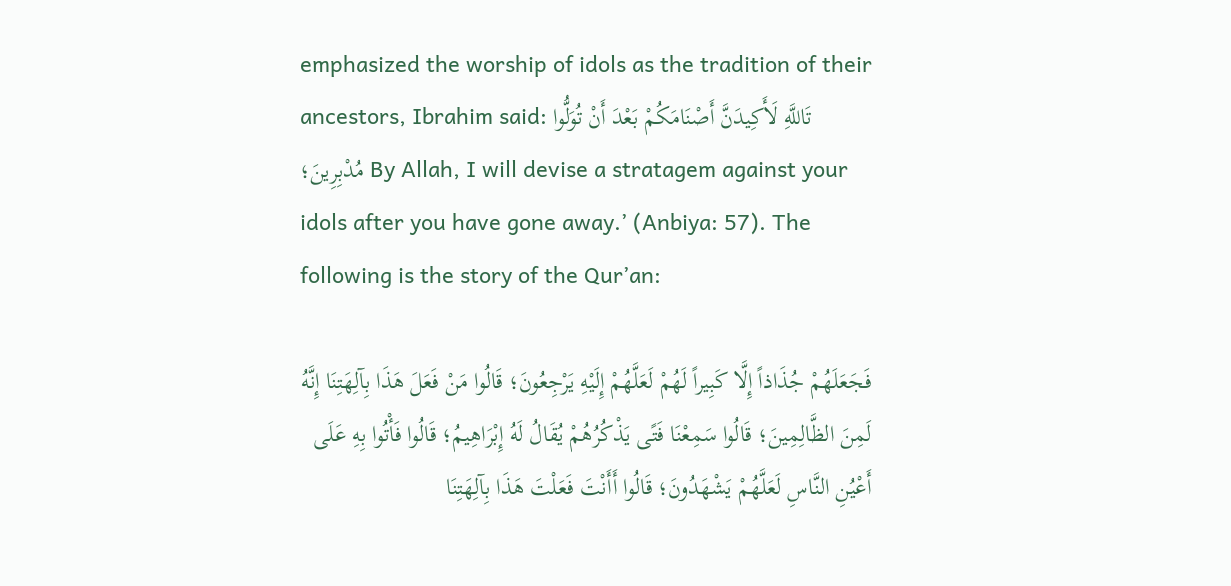emphasized the worship of idols as the tradition of their ancestors, Ibrahim said: تَاللَّهِ لَأَكِيدَنَّ أَصْنَامَكُمْ بَعْدَ أَنْ تُوَلُّوا مُدْبِرِينَ؛ By Allah, I will devise a stratagem against your idols after you have gone away.’ (Anbiya: 57). The following is the story of the Qur’an:

فَجَعَلَهُمْ جُذَاذاً إِلَّا كَبِيراً لَهُمْ لَعَلَّهُمْ إِلَيْهِ يَرْجِعُونَ؛ قَالُوا مَنْ فَعَلَ هَذَا بِآلِهَتِنَا إِنَّهُ لَمِنَ الظَّالِمِينَ؛ قَالُوا سَمِعْنَا فَتًى يَذْكُرُهُمْ يُقَالُ لَهُ إِبْرَاهِيمُ؛ قَالُوا فَأْتُوا بِهِ عَلَى أَعْيُنِ النَّاسِ لَعَلَّهُمْ يَشْهَدُونَ؛ قَالُوا أَأَنْتَ فَعَلْتَ هَذَا بِآلِهَتِنَا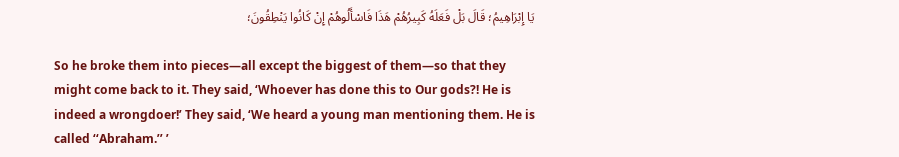يَا إِبْرَاهِيمُ؛ قَالَ بَلْ فَعَلَهُ كَبِيرُهُمْ هَذَا فَاسْأَلُوهُمْ إِنْ كَانُوا يَنْطِقُونَ؛

So he broke them into pieces—all except the biggest of them—so that they might come back to it. They said, ‘Whoever has done this to Our gods?! He is indeed a wrongdoer!’ They said, ‘We heard a young man mentioning them. He is called ‘‘Abraham.’’ ’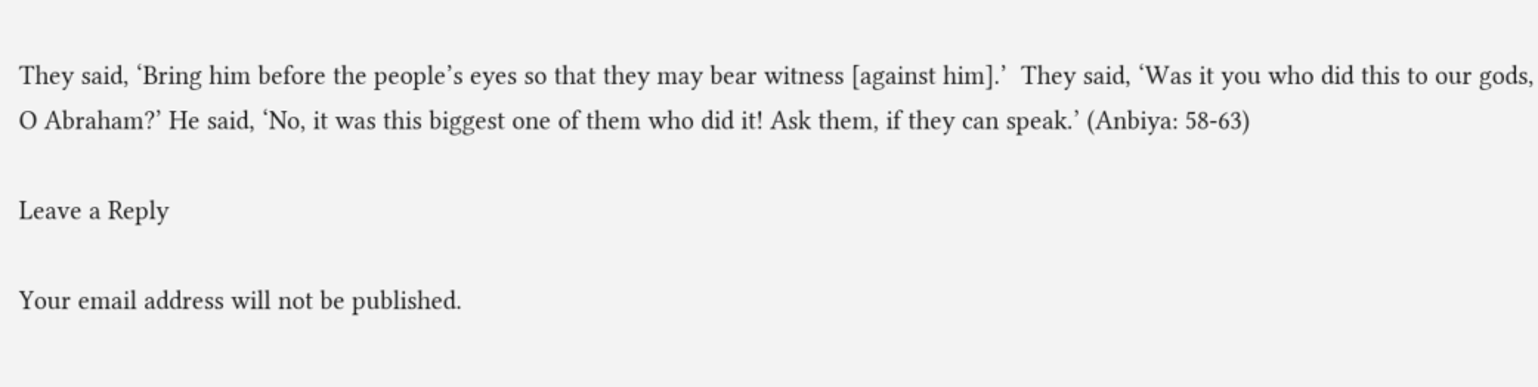They said, ‘Bring him before the people’s eyes so that they may bear witness [against him].’  They said, ‘Was it you who did this to our gods, O Abraham?’ He said, ‘No, it was this biggest one of them who did it! Ask them, if they can speak.’ (Anbiya: 58-63)

Leave a Reply

Your email address will not be published.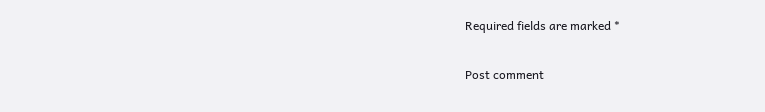Required fields are marked *

Post comment